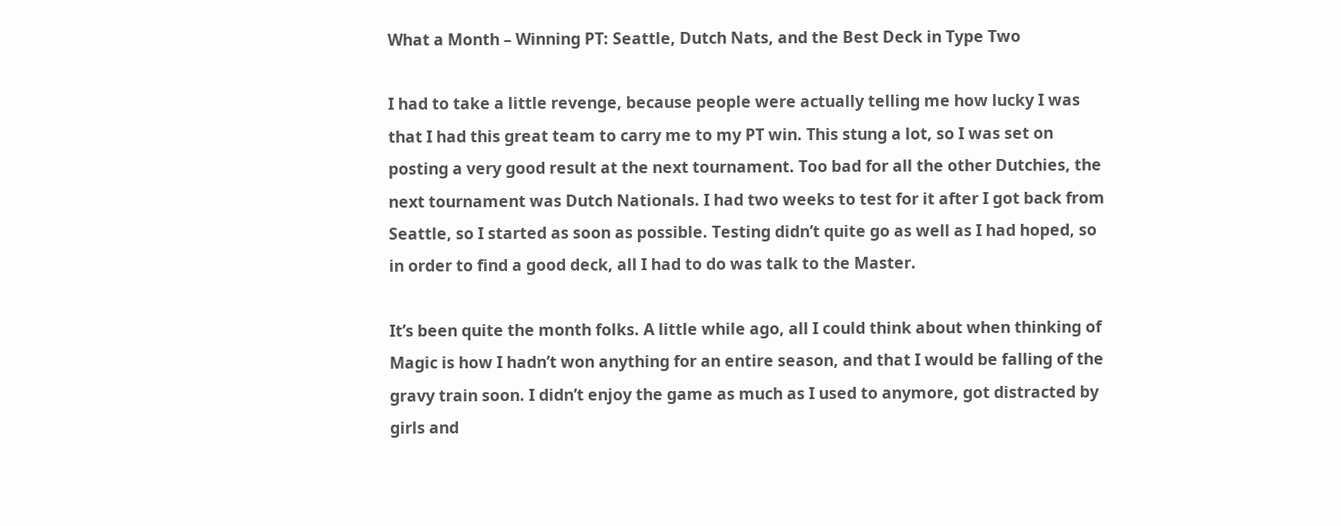What a Month – Winning PT: Seattle, Dutch Nats, and the Best Deck in Type Two

I had to take a little revenge, because people were actually telling me how lucky I was that I had this great team to carry me to my PT win. This stung a lot, so I was set on posting a very good result at the next tournament. Too bad for all the other Dutchies, the next tournament was Dutch Nationals. I had two weeks to test for it after I got back from Seattle, so I started as soon as possible. Testing didn’t quite go as well as I had hoped, so in order to find a good deck, all I had to do was talk to the Master.

It’s been quite the month folks. A little while ago, all I could think about when thinking of Magic is how I hadn’t won anything for an entire season, and that I would be falling of the gravy train soon. I didn’t enjoy the game as much as I used to anymore, got distracted by girls and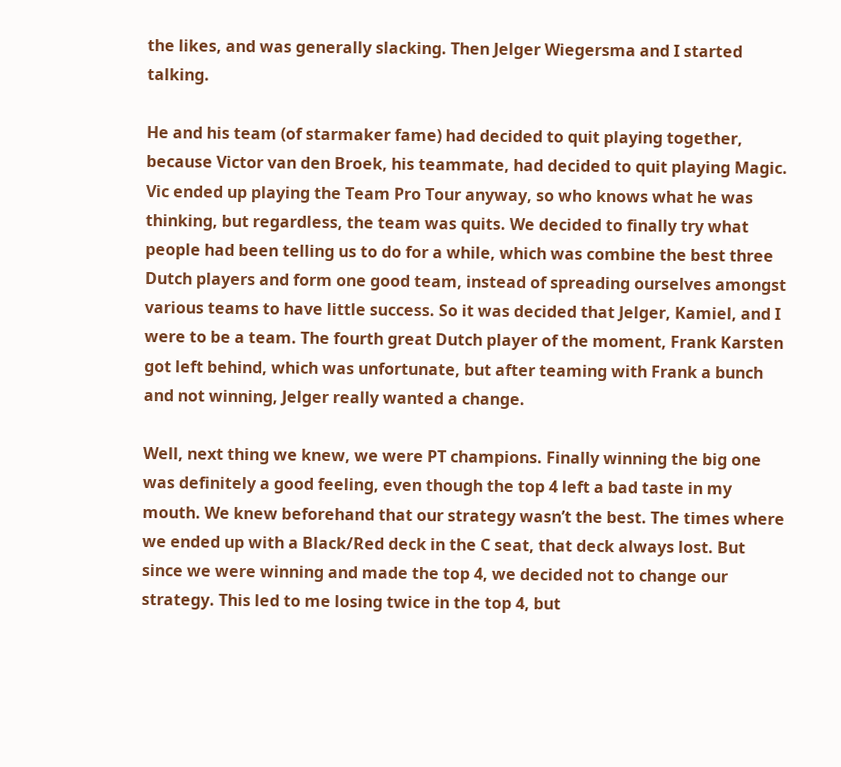the likes, and was generally slacking. Then Jelger Wiegersma and I started talking.

He and his team (of starmaker fame) had decided to quit playing together, because Victor van den Broek, his teammate, had decided to quit playing Magic. Vic ended up playing the Team Pro Tour anyway, so who knows what he was thinking, but regardless, the team was quits. We decided to finally try what people had been telling us to do for a while, which was combine the best three Dutch players and form one good team, instead of spreading ourselves amongst various teams to have little success. So it was decided that Jelger, Kamiel, and I were to be a team. The fourth great Dutch player of the moment, Frank Karsten got left behind, which was unfortunate, but after teaming with Frank a bunch and not winning, Jelger really wanted a change.

Well, next thing we knew, we were PT champions. Finally winning the big one was definitely a good feeling, even though the top 4 left a bad taste in my mouth. We knew beforehand that our strategy wasn’t the best. The times where we ended up with a Black/Red deck in the C seat, that deck always lost. But since we were winning and made the top 4, we decided not to change our strategy. This led to me losing twice in the top 4, but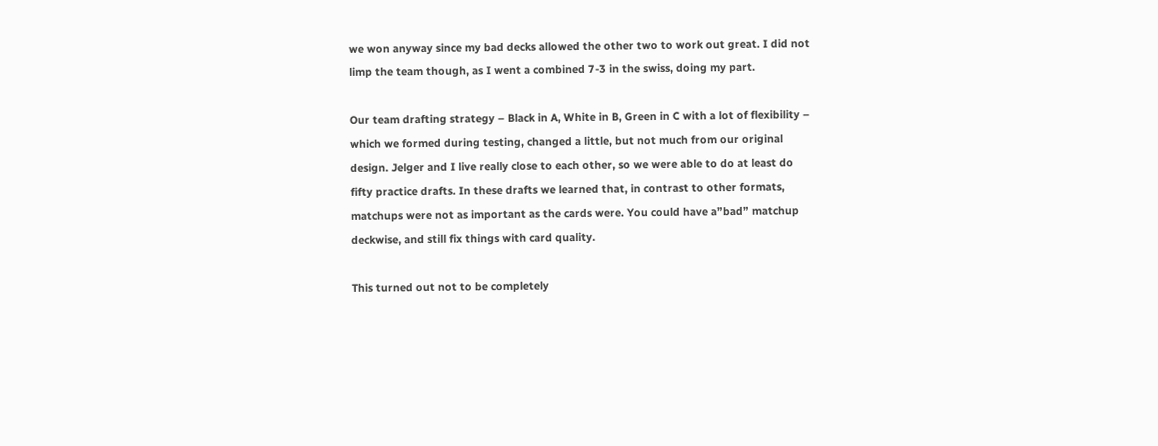we won anyway since my bad decks allowed the other two to work out great. I did not limp the team though, as I went a combined 7-3 in the swiss, doing my part.

Our team drafting strategy – Black in A, White in B, Green in C with a lot of flexibility – which we formed during testing, changed a little, but not much from our original design. Jelger and I live really close to each other, so we were able to do at least do fifty practice drafts. In these drafts we learned that, in contrast to other formats, matchups were not as important as the cards were. You could have a”bad” matchup deckwise, and still fix things with card quality.

This turned out not to be completely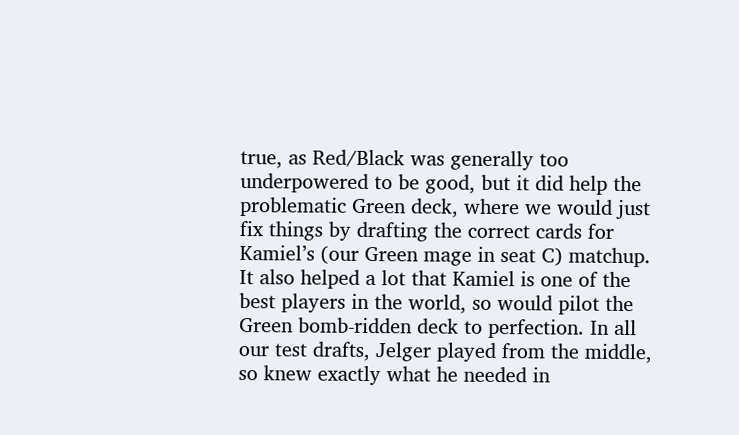true, as Red/Black was generally too underpowered to be good, but it did help the problematic Green deck, where we would just fix things by drafting the correct cards for Kamiel’s (our Green mage in seat C) matchup. It also helped a lot that Kamiel is one of the best players in the world, so would pilot the Green bomb-ridden deck to perfection. In all our test drafts, Jelger played from the middle, so knew exactly what he needed in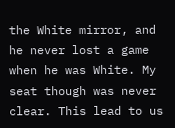the White mirror, and he never lost a game when he was White. My seat though was never clear. This lead to us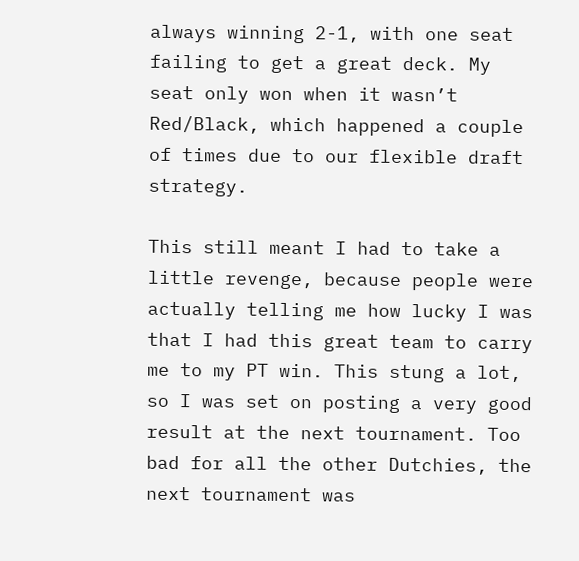always winning 2-1, with one seat failing to get a great deck. My seat only won when it wasn’t Red/Black, which happened a couple of times due to our flexible draft strategy.

This still meant I had to take a little revenge, because people were actually telling me how lucky I was that I had this great team to carry me to my PT win. This stung a lot, so I was set on posting a very good result at the next tournament. Too bad for all the other Dutchies, the next tournament was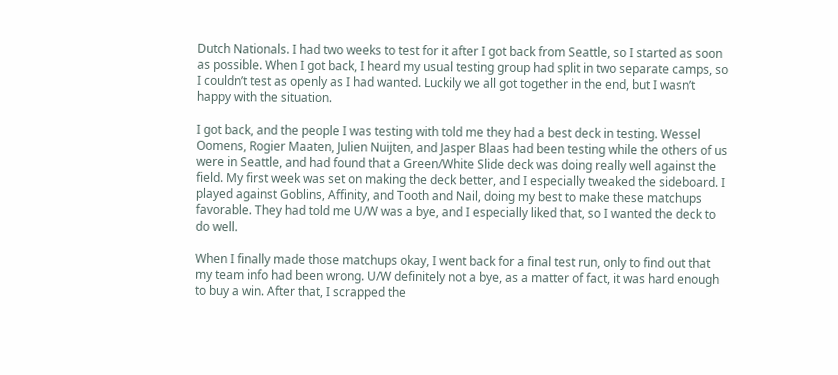Dutch Nationals. I had two weeks to test for it after I got back from Seattle, so I started as soon as possible. When I got back, I heard my usual testing group had split in two separate camps, so I couldn’t test as openly as I had wanted. Luckily we all got together in the end, but I wasn’t happy with the situation.

I got back, and the people I was testing with told me they had a best deck in testing. Wessel Oomens, Rogier Maaten, Julien Nuijten, and Jasper Blaas had been testing while the others of us were in Seattle, and had found that a Green/White Slide deck was doing really well against the field. My first week was set on making the deck better, and I especially tweaked the sideboard. I played against Goblins, Affinity, and Tooth and Nail, doing my best to make these matchups favorable. They had told me U/W was a bye, and I especially liked that, so I wanted the deck to do well.

When I finally made those matchups okay, I went back for a final test run, only to find out that my team info had been wrong. U/W definitely not a bye, as a matter of fact, it was hard enough to buy a win. After that, I scrapped the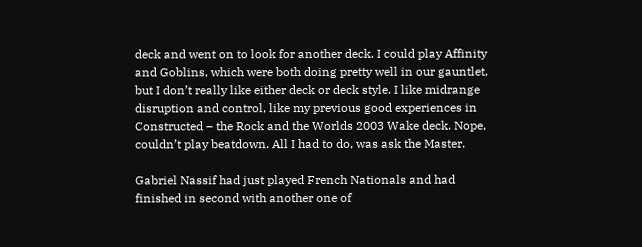deck and went on to look for another deck. I could play Affinity and Goblins, which were both doing pretty well in our gauntlet, but I don’t really like either deck or deck style. I like midrange disruption and control, like my previous good experiences in Constructed – the Rock and the Worlds 2003 Wake deck. Nope, couldn’t play beatdown. All I had to do, was ask the Master.

Gabriel Nassif had just played French Nationals and had finished in second with another one of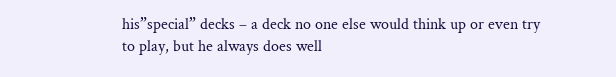his”special” decks – a deck no one else would think up or even try to play, but he always does well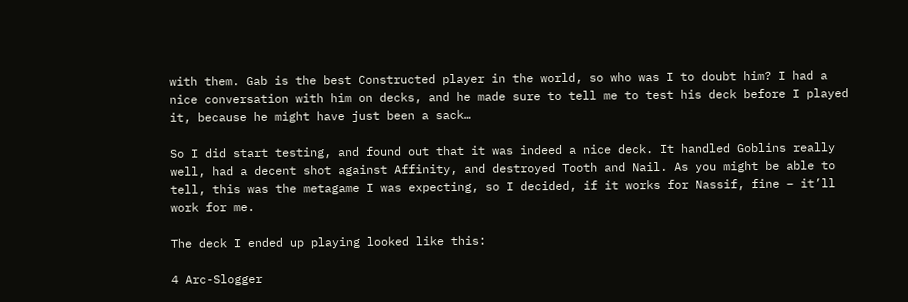with them. Gab is the best Constructed player in the world, so who was I to doubt him? I had a nice conversation with him on decks, and he made sure to tell me to test his deck before I played it, because he might have just been a sack…

So I did start testing, and found out that it was indeed a nice deck. It handled Goblins really well, had a decent shot against Affinity, and destroyed Tooth and Nail. As you might be able to tell, this was the metagame I was expecting, so I decided, if it works for Nassif, fine – it’ll work for me.

The deck I ended up playing looked like this:

4 Arc-Slogger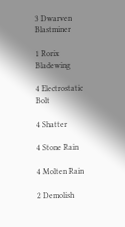3 Dwarven Blastminer

1 Rorix Bladewing

4 Electrostatic Bolt

4 Shatter

4 Stone Rain

4 Molten Rain

2 Demolish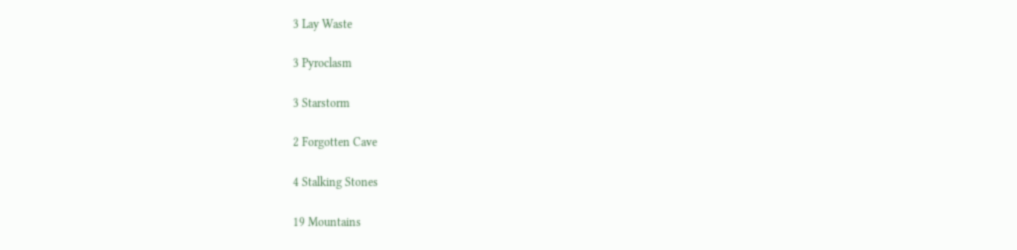3 Lay Waste

3 Pyroclasm

3 Starstorm

2 Forgotten Cave

4 Stalking Stones

19 Mountains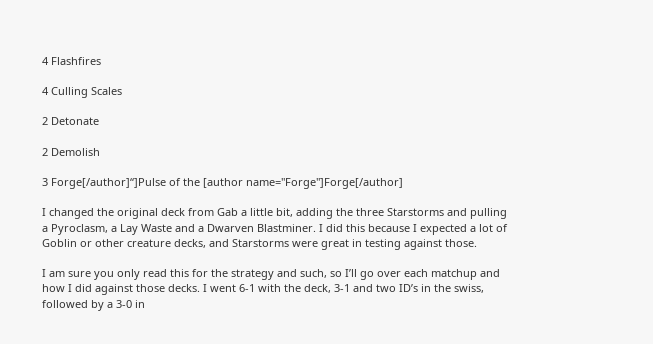4 Flashfires

4 Culling Scales

2 Detonate

2 Demolish

3 Forge[/author]“]Pulse of the [author name="Forge"]Forge[/author]

I changed the original deck from Gab a little bit, adding the three Starstorms and pulling a Pyroclasm, a Lay Waste and a Dwarven Blastminer. I did this because I expected a lot of Goblin or other creature decks, and Starstorms were great in testing against those.

I am sure you only read this for the strategy and such, so I’ll go over each matchup and how I did against those decks. I went 6-1 with the deck, 3-1 and two ID’s in the swiss, followed by a 3-0 in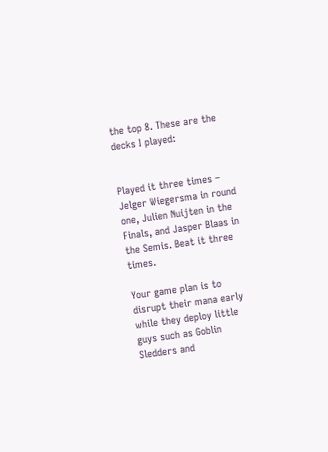the top 8. These are the decks I played:


Played it three times – Jelger Wiegersma in round one, Julien Nuijten in the Finals, and Jasper Blaas in the Semis. Beat it three times.

Your game plan is to disrupt their mana early while they deploy little guys such as Goblin Sledders and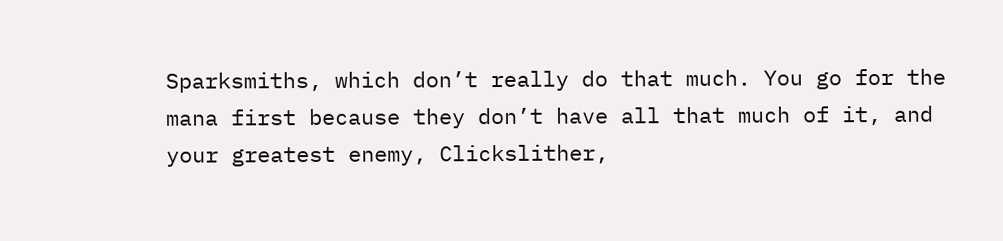Sparksmiths, which don’t really do that much. You go for the mana first because they don’t have all that much of it, and your greatest enemy, Clickslither,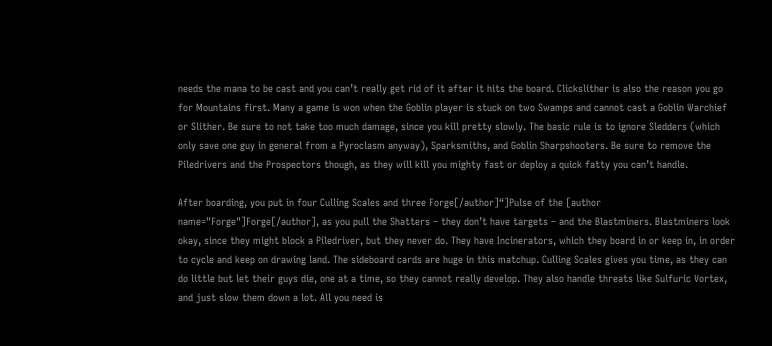needs the mana to be cast and you can’t really get rid of it after it hits the board. Clickslither is also the reason you go for Mountains first. Many a game is won when the Goblin player is stuck on two Swamps and cannot cast a Goblin Warchief or Slither. Be sure to not take too much damage, since you kill pretty slowly. The basic rule is to ignore Sledders (which only save one guy in general from a Pyroclasm anyway), Sparksmiths, and Goblin Sharpshooters. Be sure to remove the Piledrivers and the Prospectors though, as they will kill you mighty fast or deploy a quick fatty you can’t handle.

After boarding, you put in four Culling Scales and three Forge[/author]“]Pulse of the [author name="Forge"]Forge[/author], as you pull the Shatters – they don’t have targets – and the Blastminers. Blastminers look okay, since they might block a Piledriver, but they never do. They have Incinerators, which they board in or keep in, in order to cycle and keep on drawing land. The sideboard cards are huge in this matchup. Culling Scales gives you time, as they can do little but let their guys die, one at a time, so they cannot really develop. They also handle threats like Sulfuric Vortex, and just slow them down a lot. All you need is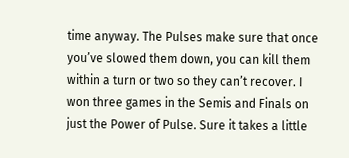time anyway. The Pulses make sure that once you’ve slowed them down, you can kill them within a turn or two so they can’t recover. I won three games in the Semis and Finals on just the Power of Pulse. Sure it takes a little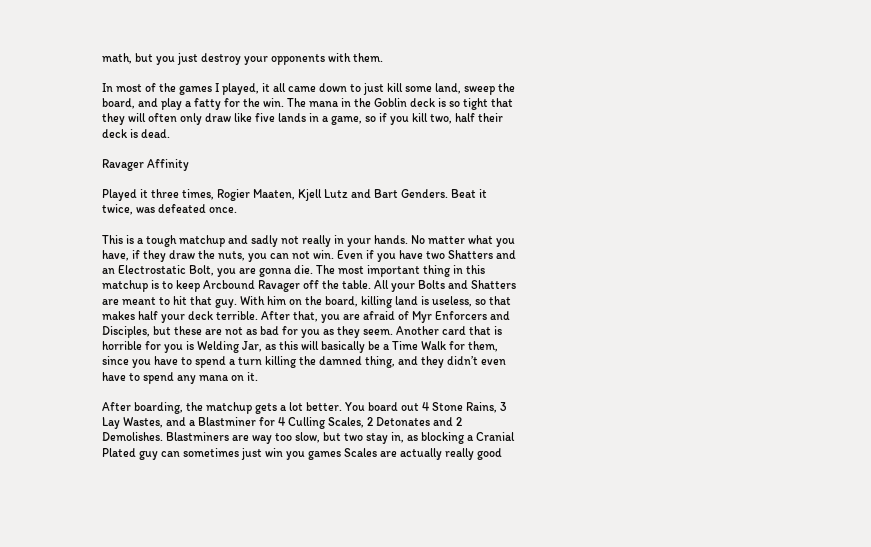math, but you just destroy your opponents with them.

In most of the games I played, it all came down to just kill some land, sweep the board, and play a fatty for the win. The mana in the Goblin deck is so tight that they will often only draw like five lands in a game, so if you kill two, half their deck is dead.

Ravager Affinity

Played it three times, Rogier Maaten, Kjell Lutz and Bart Genders. Beat it twice, was defeated once.

This is a tough matchup and sadly not really in your hands. No matter what you have, if they draw the nuts, you can not win. Even if you have two Shatters and an Electrostatic Bolt, you are gonna die. The most important thing in this matchup is to keep Arcbound Ravager off the table. All your Bolts and Shatters are meant to hit that guy. With him on the board, killing land is useless, so that makes half your deck terrible. After that, you are afraid of Myr Enforcers and Disciples, but these are not as bad for you as they seem. Another card that is horrible for you is Welding Jar, as this will basically be a Time Walk for them, since you have to spend a turn killing the damned thing, and they didn’t even have to spend any mana on it.

After boarding, the matchup gets a lot better. You board out 4 Stone Rains, 3 Lay Wastes, and a Blastminer for 4 Culling Scales, 2 Detonates and 2 Demolishes. Blastminers are way too slow, but two stay in, as blocking a Cranial Plated guy can sometimes just win you games Scales are actually really good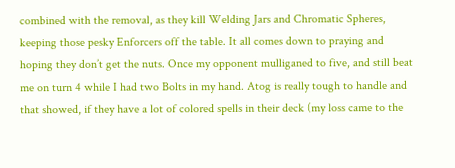combined with the removal, as they kill Welding Jars and Chromatic Spheres, keeping those pesky Enforcers off the table. It all comes down to praying and hoping they don’t get the nuts. Once my opponent mulliganed to five, and still beat me on turn 4 while I had two Bolts in my hand. Atog is really tough to handle and that showed, if they have a lot of colored spells in their deck (my loss came to the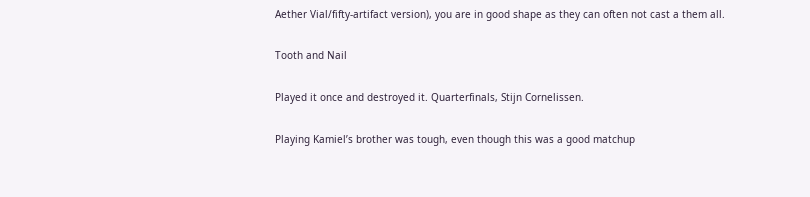Aether Vial/fifty-artifact version), you are in good shape as they can often not cast a them all.

Tooth and Nail

Played it once and destroyed it. Quarterfinals, Stijn Cornelissen.

Playing Kamiel’s brother was tough, even though this was a good matchup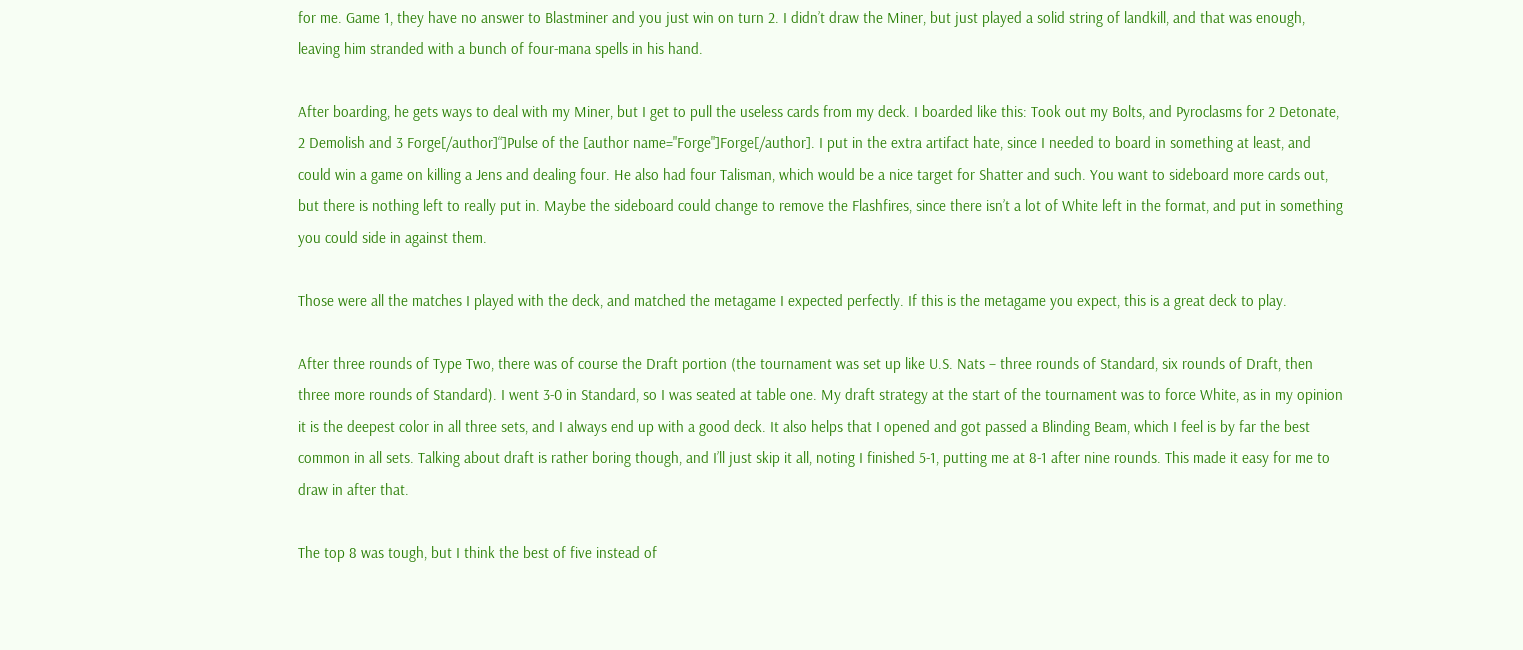for me. Game 1, they have no answer to Blastminer and you just win on turn 2. I didn’t draw the Miner, but just played a solid string of landkill, and that was enough, leaving him stranded with a bunch of four-mana spells in his hand.

After boarding, he gets ways to deal with my Miner, but I get to pull the useless cards from my deck. I boarded like this: Took out my Bolts, and Pyroclasms for 2 Detonate, 2 Demolish and 3 Forge[/author]“]Pulse of the [author name="Forge"]Forge[/author]. I put in the extra artifact hate, since I needed to board in something at least, and could win a game on killing a Jens and dealing four. He also had four Talisman, which would be a nice target for Shatter and such. You want to sideboard more cards out, but there is nothing left to really put in. Maybe the sideboard could change to remove the Flashfires, since there isn’t a lot of White left in the format, and put in something you could side in against them.

Those were all the matches I played with the deck, and matched the metagame I expected perfectly. If this is the metagame you expect, this is a great deck to play.

After three rounds of Type Two, there was of course the Draft portion (the tournament was set up like U.S. Nats – three rounds of Standard, six rounds of Draft, then three more rounds of Standard). I went 3-0 in Standard, so I was seated at table one. My draft strategy at the start of the tournament was to force White, as in my opinion it is the deepest color in all three sets, and I always end up with a good deck. It also helps that I opened and got passed a Blinding Beam, which I feel is by far the best common in all sets. Talking about draft is rather boring though, and I’ll just skip it all, noting I finished 5-1, putting me at 8-1 after nine rounds. This made it easy for me to draw in after that.

The top 8 was tough, but I think the best of five instead of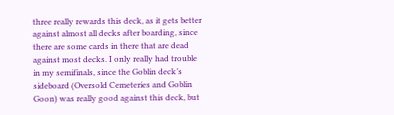three really rewards this deck, as it gets better against almost all decks after boarding, since there are some cards in there that are dead against most decks. I only really had trouble in my semifinals, since the Goblin deck’s sideboard (Oversold Cemeteries and Goblin Goon) was really good against this deck, but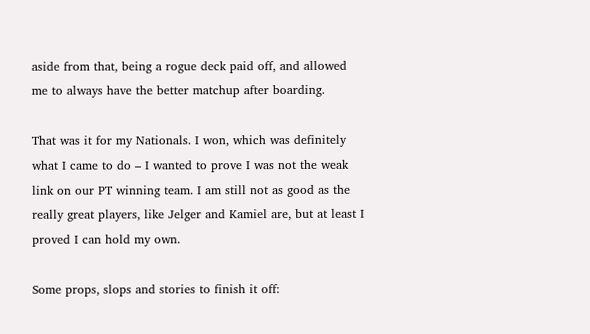aside from that, being a rogue deck paid off, and allowed me to always have the better matchup after boarding.

That was it for my Nationals. I won, which was definitely what I came to do – I wanted to prove I was not the weak link on our PT winning team. I am still not as good as the really great players, like Jelger and Kamiel are, but at least I proved I can hold my own.

Some props, slops and stories to finish it off: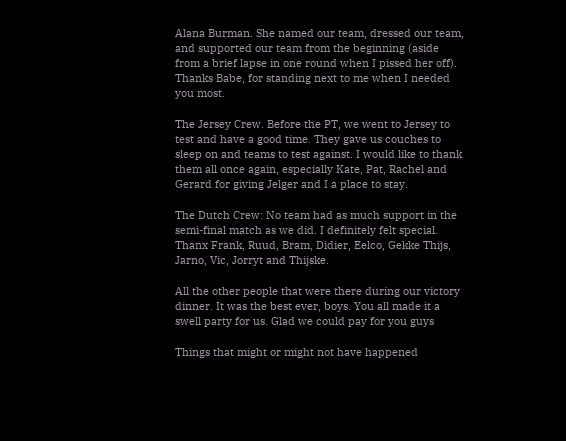Alana Burman. She named our team, dressed our team, and supported our team from the beginning (aside from a brief lapse in one round when I pissed her off). Thanks Babe, for standing next to me when I needed you most.

The Jersey Crew. Before the PT, we went to Jersey to test and have a good time. They gave us couches to sleep on and teams to test against. I would like to thank them all once again, especially Kate, Pat, Rachel and Gerard for giving Jelger and I a place to stay.

The Dutch Crew: No team had as much support in the semi-final match as we did. I definitely felt special. Thanx Frank, Ruud, Bram, Didier, Eelco, Gekke Thijs, Jarno, Vic, Jorryt and Thijske.

All the other people that were there during our victory dinner. It was the best ever, boys. You all made it a swell party for us. Glad we could pay for you guys

Things that might or might not have happened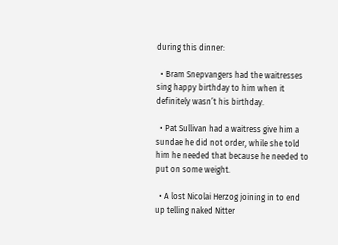during this dinner:

  • Bram Snepvangers had the waitresses sing happy birthday to him when it definitely wasn’t his birthday.

  • Pat Sullivan had a waitress give him a sundae he did not order, while she told him he needed that because he needed to put on some weight.

  • A lost Nicolai Herzog joining in to end up telling naked Nitter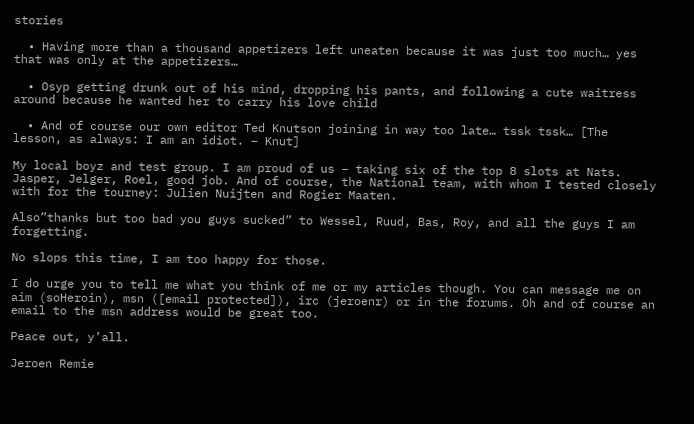stories

  • Having more than a thousand appetizers left uneaten because it was just too much… yes that was only at the appetizers…

  • Osyp getting drunk out of his mind, dropping his pants, and following a cute waitress around because he wanted her to carry his love child

  • And of course our own editor Ted Knutson joining in way too late… tssk tssk… [The lesson, as always: I am an idiot. – Knut]

My local boyz and test group. I am proud of us – taking six of the top 8 slots at Nats. Jasper, Jelger, Roel, good job. And of course, the National team, with whom I tested closely with for the tourney: Julien Nuijten and Rogier Maaten.

Also”thanks but too bad you guys sucked” to Wessel, Ruud, Bas, Roy, and all the guys I am forgetting.

No slops this time, I am too happy for those.

I do urge you to tell me what you think of me or my articles though. You can message me on aim (soHeroin), msn ([email protected]), irc (jeroenr) or in the forums. Oh and of course an email to the msn address would be great too.

Peace out, y’all.

Jeroen Remie